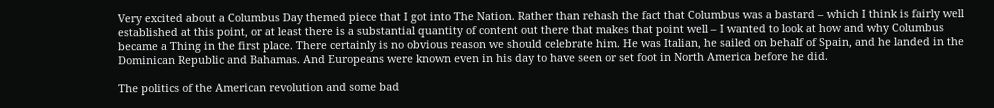Very excited about a Columbus Day themed piece that I got into The Nation. Rather than rehash the fact that Columbus was a bastard – which I think is fairly well established at this point, or at least there is a substantial quantity of content out there that makes that point well – I wanted to look at how and why Columbus became a Thing in the first place. There certainly is no obvious reason we should celebrate him. He was Italian, he sailed on behalf of Spain, and he landed in the Dominican Republic and Bahamas. And Europeans were known even in his day to have seen or set foot in North America before he did.

The politics of the American revolution and some bad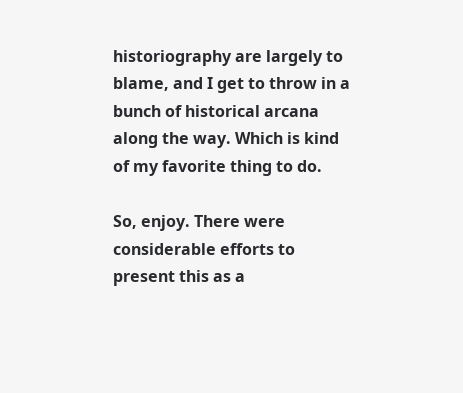historiography are largely to blame, and I get to throw in a bunch of historical arcana along the way. Which is kind of my favorite thing to do.

So, enjoy. There were considerable efforts to present this as a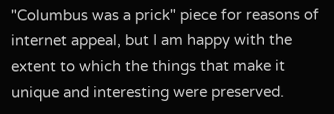"Columbus was a prick" piece for reasons of internet appeal, but I am happy with the extent to which the things that make it unique and interesting were preserved.